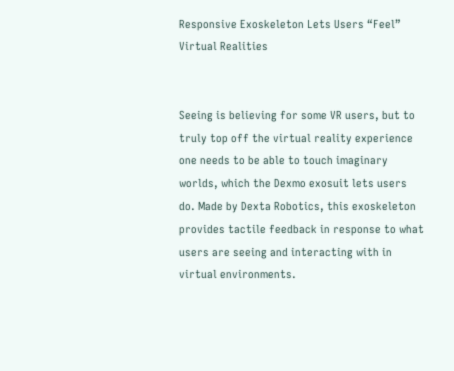Responsive Exoskeleton Lets Users “Feel” Virtual Realities


Seeing is believing for some VR users, but to truly top off the virtual reality experience one needs to be able to touch imaginary worlds, which the Dexmo exosuit lets users do. Made by Dexta Robotics, this exoskeleton provides tactile feedback in response to what users are seeing and interacting with in virtual environments.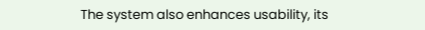The system also enhances usability, its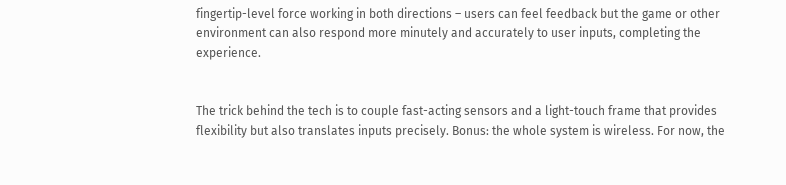fingertip-level force working in both directions – users can feel feedback but the game or other environment can also respond more minutely and accurately to user inputs, completing the experience.


The trick behind the tech is to couple fast-acting sensors and a light-touch frame that provides flexibility but also translates inputs precisely. Bonus: the whole system is wireless. For now, the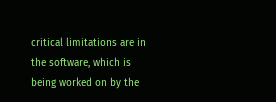critical limitations are in the software, which is being worked on by the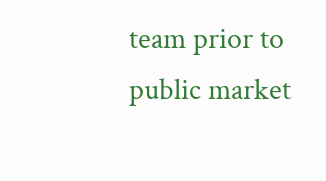team prior to public market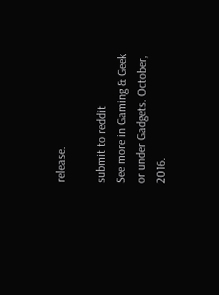release.

submit to reddit
See more in Gaming & Geek or under Gadgets. October, 2016.